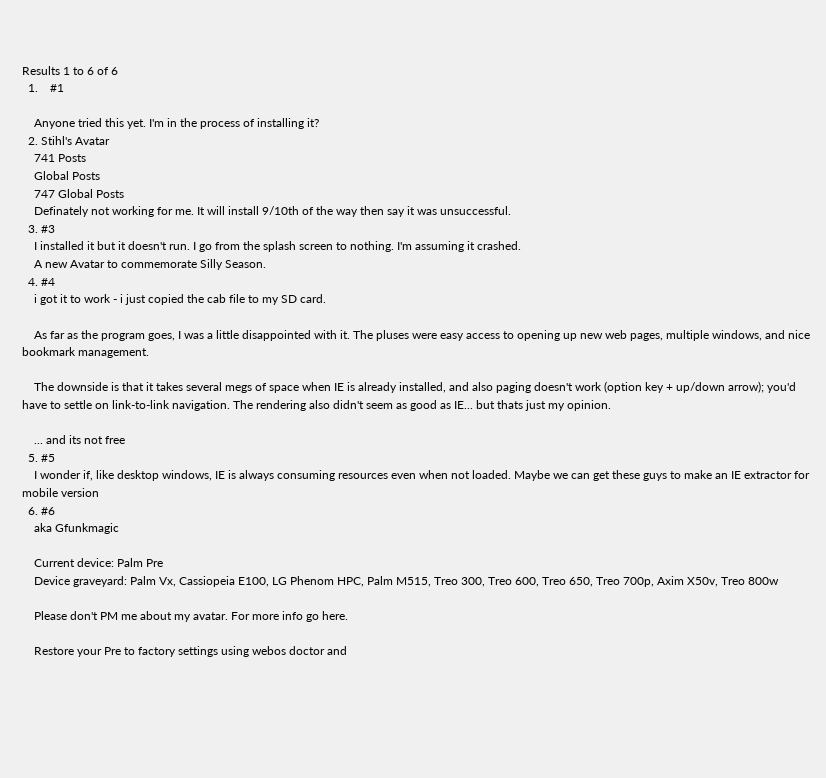Results 1 to 6 of 6
  1.    #1

    Anyone tried this yet. I'm in the process of installing it?
  2. Stihl's Avatar
    741 Posts
    Global Posts
    747 Global Posts
    Definately not working for me. It will install 9/10th of the way then say it was unsuccessful.
  3. #3
    I installed it but it doesn't run. I go from the splash screen to nothing. I'm assuming it crashed.
    A new Avatar to commemorate Silly Season.
  4. #4
    i got it to work - i just copied the cab file to my SD card.

    As far as the program goes, I was a little disappointed with it. The pluses were easy access to opening up new web pages, multiple windows, and nice bookmark management.

    The downside is that it takes several megs of space when IE is already installed, and also paging doesn't work (option key + up/down arrow); you'd have to settle on link-to-link navigation. The rendering also didn't seem as good as IE... but thats just my opinion.

    ... and its not free
  5. #5
    I wonder if, like desktop windows, IE is always consuming resources even when not loaded. Maybe we can get these guys to make an IE extractor for mobile version
  6. #6
    aka Gfunkmagic

    Current device: Palm Pre
    Device graveyard: Palm Vx, Cassiopeia E100, LG Phenom HPC, Palm M515, Treo 300, Treo 600, Treo 650, Treo 700p, Axim X50v, Treo 800w

    Please don't PM me about my avatar. For more info go here.

    Restore your Pre to factory settings using webos doctor and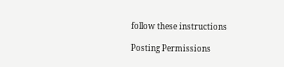follow these instructions

Posting Permissions